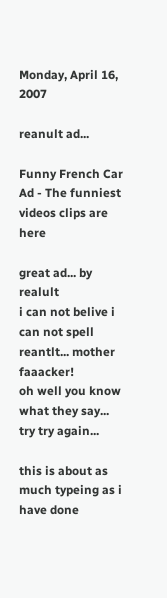Monday, April 16, 2007

reanult ad...

Funny French Car Ad - The funniest videos clips are here

great ad... by realult
i can not belive i can not spell reantlt... mother faaacker!
oh well you know what they say... try try again...

this is about as much typeing as i have done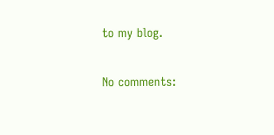to my blog.

No comments: